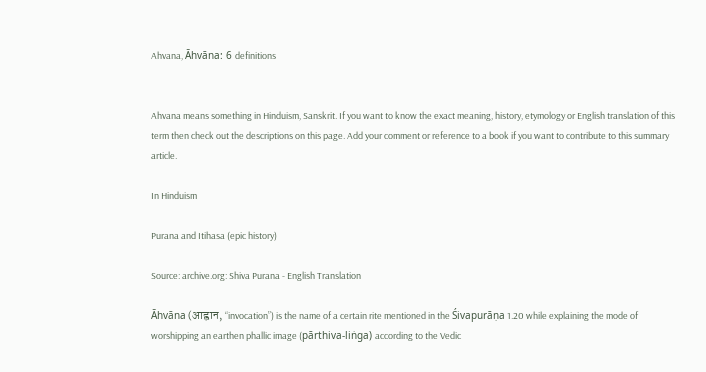Ahvana, Āhvāna: 6 definitions


Ahvana means something in Hinduism, Sanskrit. If you want to know the exact meaning, history, etymology or English translation of this term then check out the descriptions on this page. Add your comment or reference to a book if you want to contribute to this summary article.

In Hinduism

Purana and Itihasa (epic history)

Source: archive.org: Shiva Purana - English Translation

Āhvāna (आह्वान, “invocation”) is the name of a certain rite mentioned in the Śivapurāṇa 1.20 while explaining the mode of worshipping an earthen phallic image (pārthiva-liṅga) according to the Vedic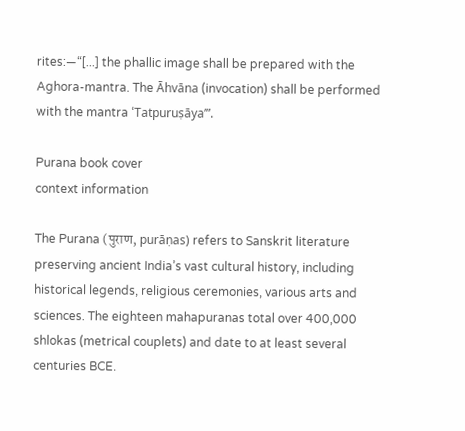rites:—“[...] the phallic image shall be prepared with the Aghora-mantra. The Āhvāna (invocation) shall be performed with the mantra ‘Tatpuruṣāya’”.

Purana book cover
context information

The Purana (पुराण, purāṇas) refers to Sanskrit literature preserving ancient India’s vast cultural history, including historical legends, religious ceremonies, various arts and sciences. The eighteen mahapuranas total over 400,000 shlokas (metrical couplets) and date to at least several centuries BCE.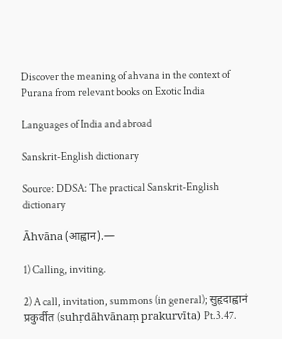Discover the meaning of ahvana in the context of Purana from relevant books on Exotic India

Languages of India and abroad

Sanskrit-English dictionary

Source: DDSA: The practical Sanskrit-English dictionary

Āhvāna (आह्वान).—

1) Calling, inviting.

2) A call, invitation, summons (in general); सुहृदाह्वानं प्रकुर्वीत (suhṛdāhvānaṃ prakurvīta) Pt.3.47.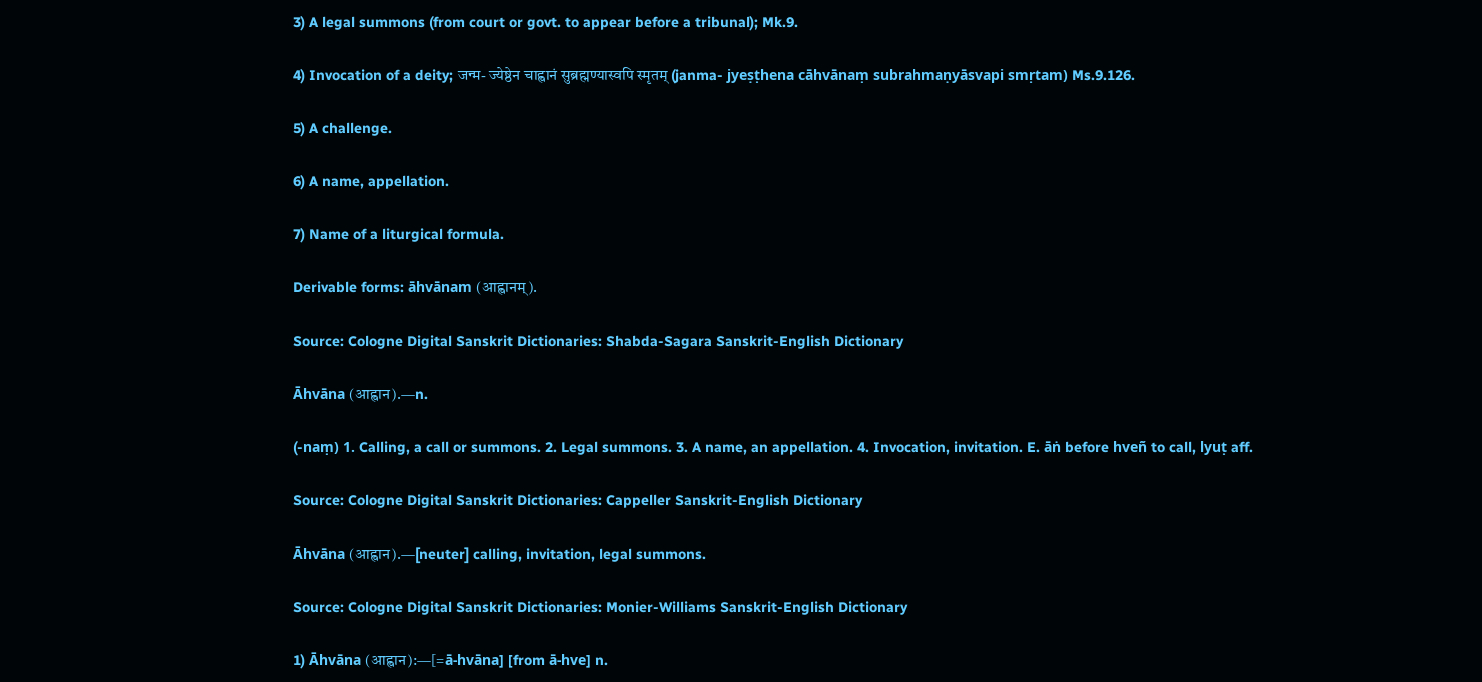3) A legal summons (from court or govt. to appear before a tribunal); Mk.9.

4) Invocation of a deity; जन्म- ज्येष्ठेन चाह्वानं सुब्रह्मण्यास्वपि स्मृतम् (janma- jyeṣṭhena cāhvānaṃ subrahmaṇyāsvapi smṛtam) Ms.9.126.

5) A challenge.

6) A name, appellation.

7) Name of a liturgical formula.

Derivable forms: āhvānam (आह्वानम्).

Source: Cologne Digital Sanskrit Dictionaries: Shabda-Sagara Sanskrit-English Dictionary

Āhvāna (आह्वान).—n.

(-naṃ) 1. Calling, a call or summons. 2. Legal summons. 3. A name, an appellation. 4. Invocation, invitation. E. āṅ before hveñ to call, lyuṭ aff.

Source: Cologne Digital Sanskrit Dictionaries: Cappeller Sanskrit-English Dictionary

Āhvāna (आह्वान).—[neuter] calling, invitation, legal summons.

Source: Cologne Digital Sanskrit Dictionaries: Monier-Williams Sanskrit-English Dictionary

1) Āhvāna (आह्वान):—[=ā-hvāna] [from ā-hve] n.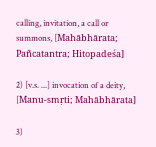calling, invitation, a call or summons, [Mahābhārata; Pañcatantra; Hitopadeśa]

2) [v.s. ...] invocation of a deity, [Manu-smṛti; Mahābhārata]

3)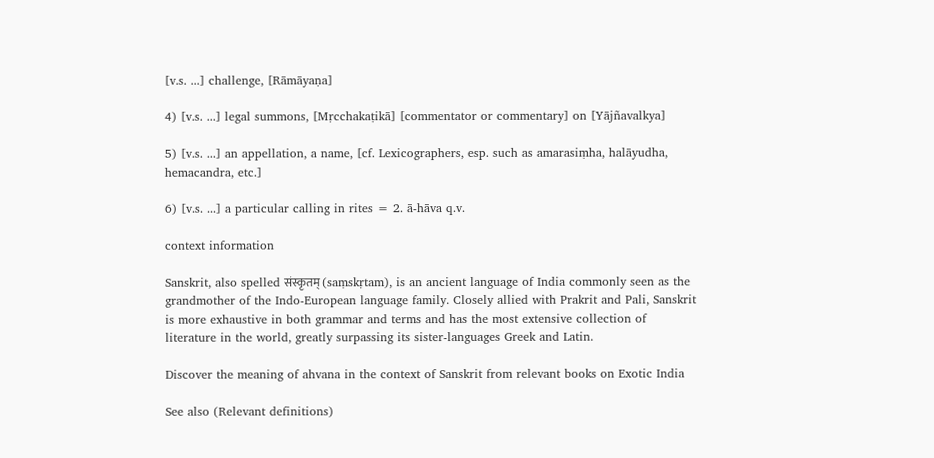[v.s. ...] challenge, [Rāmāyaṇa]

4) [v.s. ...] legal summons, [Mṛcchakaṭikā] [commentator or commentary] on [Yājñavalkya]

5) [v.s. ...] an appellation, a name, [cf. Lexicographers, esp. such as amarasiṃha, halāyudha, hemacandra, etc.]

6) [v.s. ...] a particular calling in rites = 2. ā-hāva q.v.

context information

Sanskrit, also spelled संस्कृतम् (saṃskṛtam), is an ancient language of India commonly seen as the grandmother of the Indo-European language family. Closely allied with Prakrit and Pali, Sanskrit is more exhaustive in both grammar and terms and has the most extensive collection of literature in the world, greatly surpassing its sister-languages Greek and Latin.

Discover the meaning of ahvana in the context of Sanskrit from relevant books on Exotic India

See also (Relevant definitions)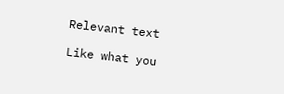Relevant text

Like what you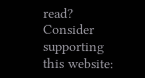read? Consider supporting this website: